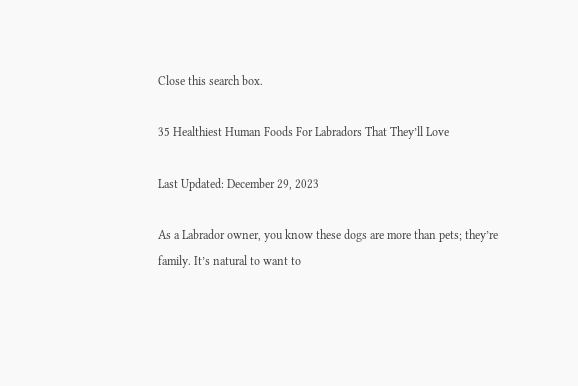Close this search box.

35 Healthiest Human Foods For Labradors That They’ll Love

Last Updated: December 29, 2023

As a Labrador owner, you know these dogs are more than pets; they’re family. It’s natural to want to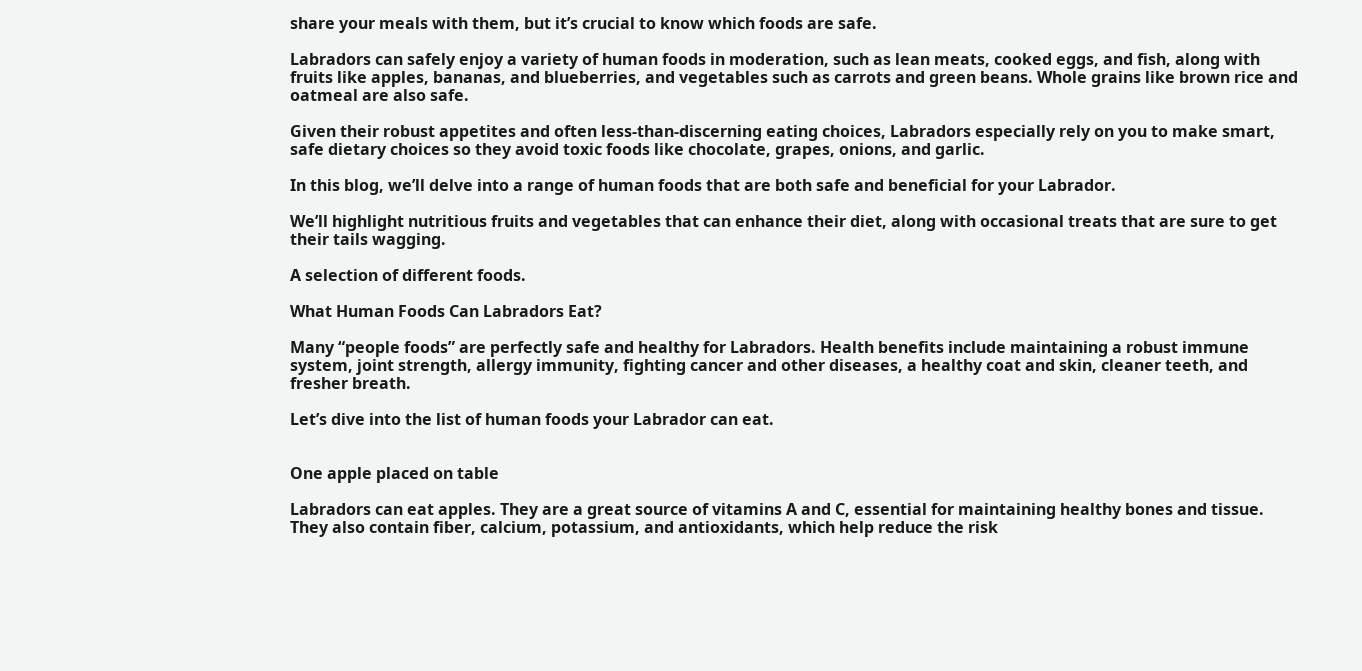share your meals with them, but it’s crucial to know which foods are safe.

Labradors can safely enjoy a variety of human foods in moderation, such as lean meats, cooked eggs, and fish, along with fruits like apples, bananas, and blueberries, and vegetables such as carrots and green beans. Whole grains like brown rice and oatmeal are also safe.

Given their robust appetites and often less-than-discerning eating choices, Labradors especially rely on you to make smart, safe dietary choices so they avoid toxic foods like chocolate, grapes, onions, and garlic.

In this blog, we’ll delve into a range of human foods that are both safe and beneficial for your Labrador.

We’ll highlight nutritious fruits and vegetables that can enhance their diet, along with occasional treats that are sure to get their tails wagging.

A selection of different foods.

What Human Foods Can Labradors Eat?

Many “people foods” are perfectly safe and healthy for Labradors. Health benefits include maintaining a robust immune system, joint strength, allergy immunity, fighting cancer and other diseases, a healthy coat and skin, cleaner teeth, and fresher breath.

Let’s dive into the list of human foods your Labrador can eat.


One apple placed on table

Labradors can eat apples. They are a great source of vitamins A and C, essential for maintaining healthy bones and tissue. They also contain fiber, calcium, potassium, and antioxidants, which help reduce the risk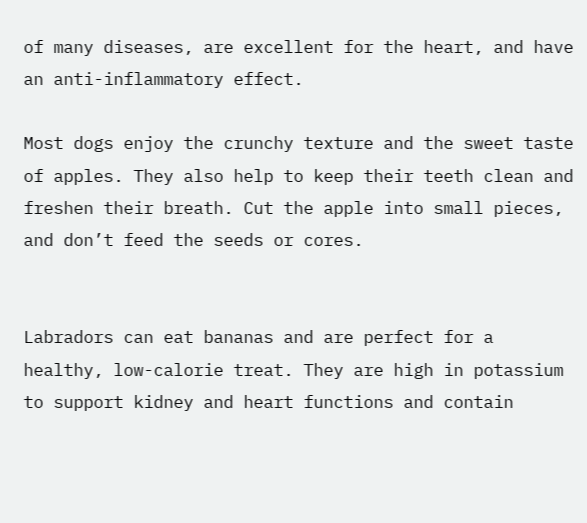of many diseases, are excellent for the heart, and have an anti-inflammatory effect.

Most dogs enjoy the crunchy texture and the sweet taste of apples. They also help to keep their teeth clean and freshen their breath. Cut the apple into small pieces, and don’t feed the seeds or cores.


Labradors can eat bananas and are perfect for a healthy, low-calorie treat. They are high in potassium to support kidney and heart functions and contain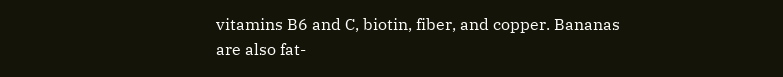vitamins B6 and C, biotin, fiber, and copper. Bananas are also fat-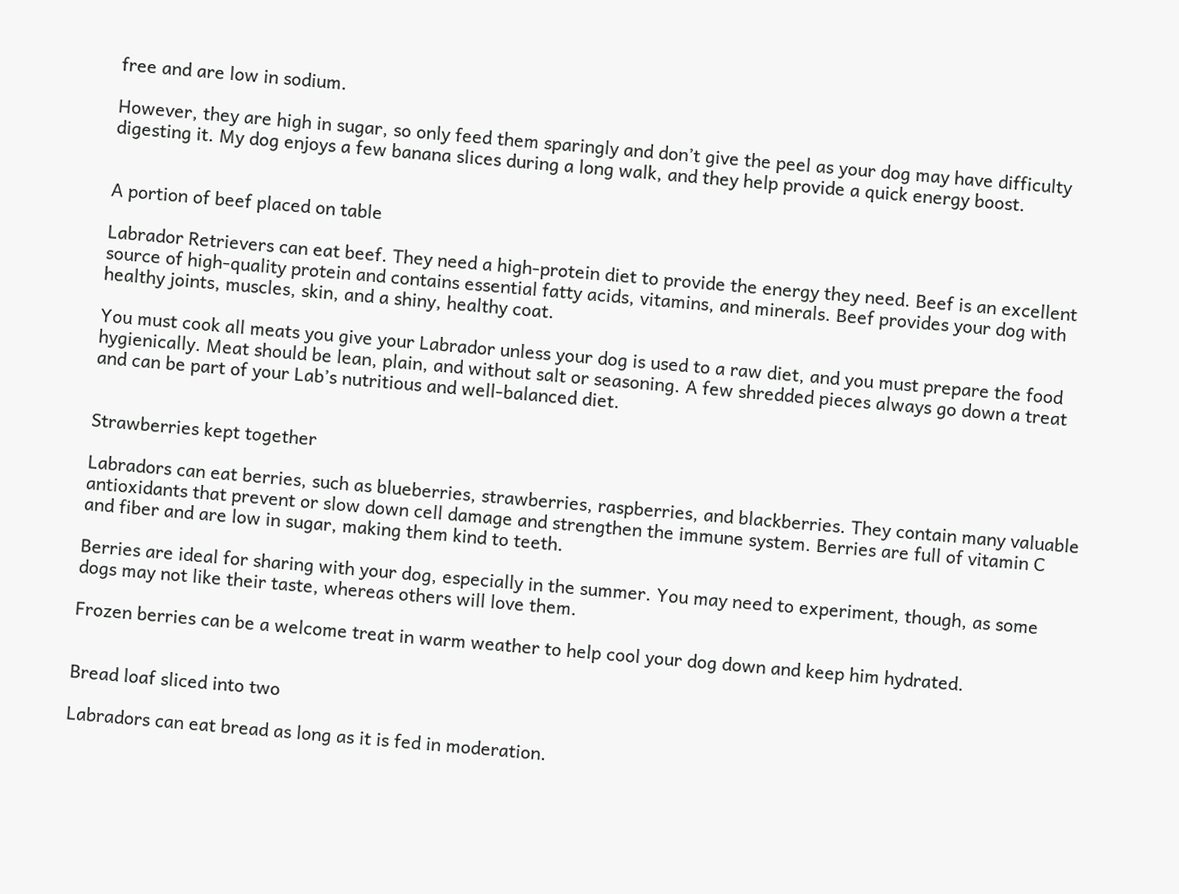free and are low in sodium.

However, they are high in sugar, so only feed them sparingly and don’t give the peel as your dog may have difficulty digesting it. My dog enjoys a few banana slices during a long walk, and they help provide a quick energy boost.


A portion of beef placed on table

Labrador Retrievers can eat beef. They need a high-protein diet to provide the energy they need. Beef is an excellent source of high-quality protein and contains essential fatty acids, vitamins, and minerals. Beef provides your dog with healthy joints, muscles, skin, and a shiny, healthy coat.

You must cook all meats you give your Labrador unless your dog is used to a raw diet, and you must prepare the food hygienically. Meat should be lean, plain, and without salt or seasoning. A few shredded pieces always go down a treat and can be part of your Lab’s nutritious and well-balanced diet.


Strawberries kept together

Labradors can eat berries, such as blueberries, strawberries, raspberries, and blackberries. They contain many valuable antioxidants that prevent or slow down cell damage and strengthen the immune system. Berries are full of vitamin C and fiber and are low in sugar, making them kind to teeth.

Berries are ideal for sharing with your dog, especially in the summer. You may need to experiment, though, as some dogs may not like their taste, whereas others will love them.

Frozen berries can be a welcome treat in warm weather to help cool your dog down and keep him hydrated.


Bread loaf sliced into two

Labradors can eat bread as long as it is fed in moderation.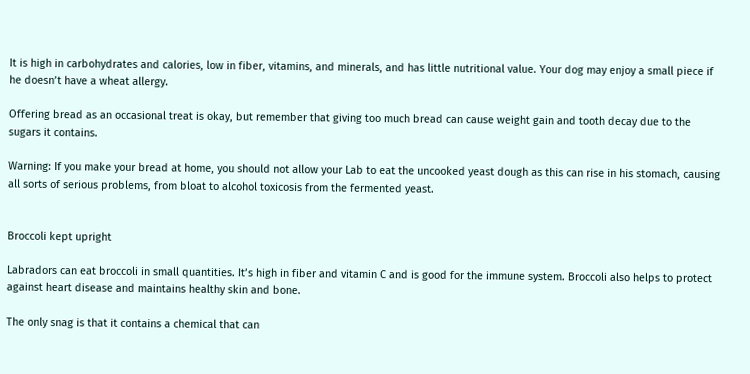It is high in carbohydrates and calories, low in fiber, vitamins, and minerals, and has little nutritional value. Your dog may enjoy a small piece if he doesn’t have a wheat allergy.

Offering bread as an occasional treat is okay, but remember that giving too much bread can cause weight gain and tooth decay due to the sugars it contains.

Warning: If you make your bread at home, you should not allow your Lab to eat the uncooked yeast dough as this can rise in his stomach, causing all sorts of serious problems, from bloat to alcohol toxicosis from the fermented yeast.


Broccoli kept upright

Labradors can eat broccoli in small quantities. It’s high in fiber and vitamin C and is good for the immune system. Broccoli also helps to protect against heart disease and maintains healthy skin and bone.

The only snag is that it contains a chemical that can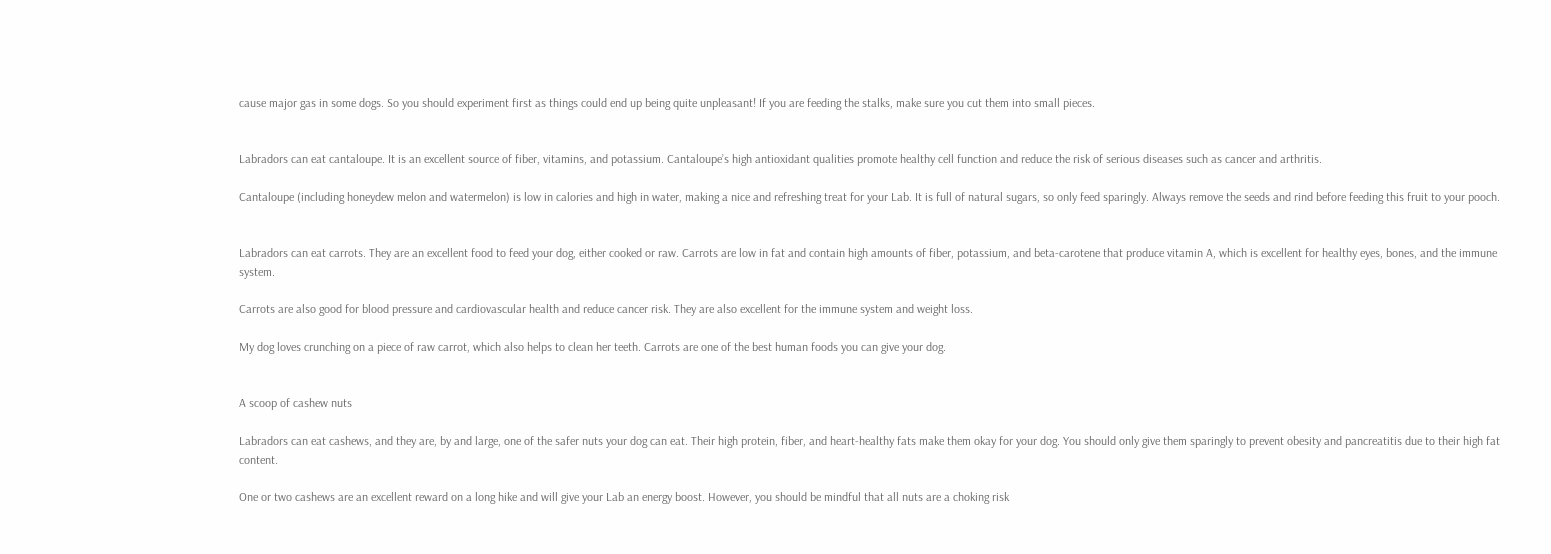cause major gas in some dogs. So you should experiment first as things could end up being quite unpleasant! If you are feeding the stalks, make sure you cut them into small pieces.


Labradors can eat cantaloupe. It is an excellent source of fiber, vitamins, and potassium. Cantaloupe’s high antioxidant qualities promote healthy cell function and reduce the risk of serious diseases such as cancer and arthritis.

Cantaloupe (including honeydew melon and watermelon) is low in calories and high in water, making a nice and refreshing treat for your Lab. It is full of natural sugars, so only feed sparingly. Always remove the seeds and rind before feeding this fruit to your pooch.


Labradors can eat carrots. They are an excellent food to feed your dog, either cooked or raw. Carrots are low in fat and contain high amounts of fiber, potassium, and beta-carotene that produce vitamin A, which is excellent for healthy eyes, bones, and the immune system.

Carrots are also good for blood pressure and cardiovascular health and reduce cancer risk. They are also excellent for the immune system and weight loss.

My dog loves crunching on a piece of raw carrot, which also helps to clean her teeth. Carrots are one of the best human foods you can give your dog.


A scoop of cashew nuts

Labradors can eat cashews, and they are, by and large, one of the safer nuts your dog can eat. Their high protein, fiber, and heart-healthy fats make them okay for your dog. You should only give them sparingly to prevent obesity and pancreatitis due to their high fat content.

One or two cashews are an excellent reward on a long hike and will give your Lab an energy boost. However, you should be mindful that all nuts are a choking risk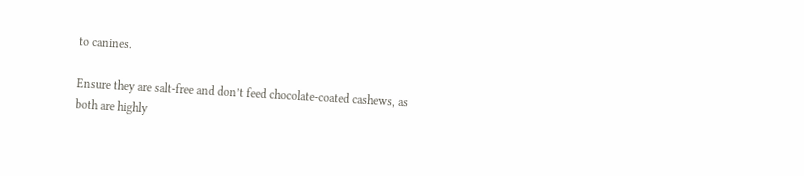to canines.

Ensure they are salt-free and don’t feed chocolate-coated cashews, as both are highly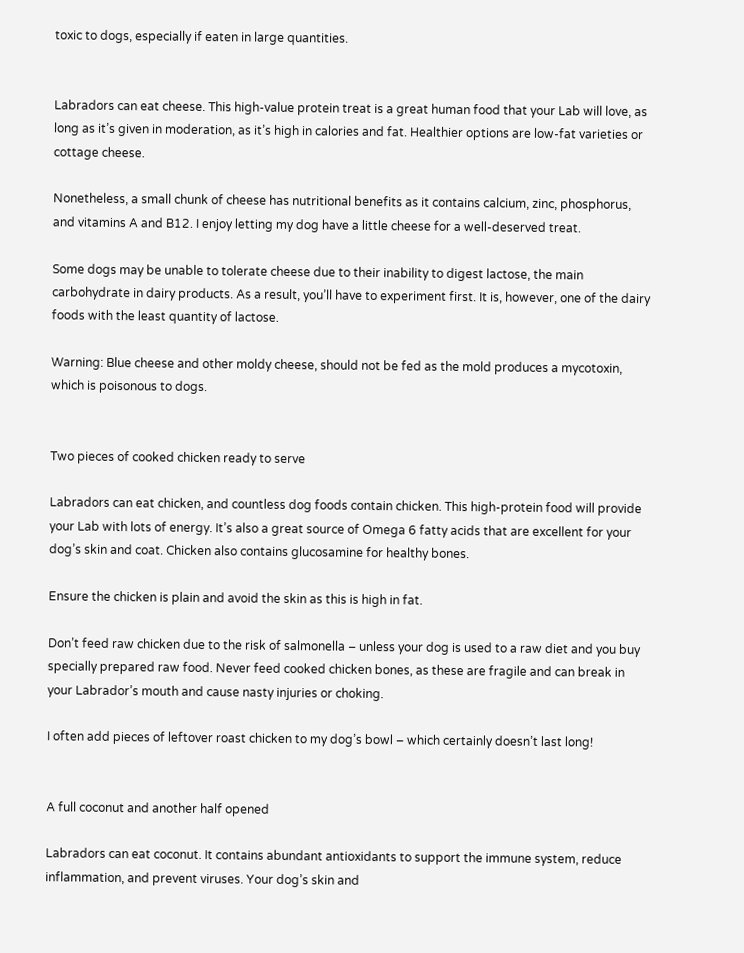toxic to dogs, especially if eaten in large quantities.


Labradors can eat cheese. This high-value protein treat is a great human food that your Lab will love, as long as it’s given in moderation, as it’s high in calories and fat. Healthier options are low-fat varieties or cottage cheese.

Nonetheless, a small chunk of cheese has nutritional benefits as it contains calcium, zinc, phosphorus, and vitamins A and B12. I enjoy letting my dog have a little cheese for a well-deserved treat.

Some dogs may be unable to tolerate cheese due to their inability to digest lactose, the main carbohydrate in dairy products. As a result, you’ll have to experiment first. It is, however, one of the dairy foods with the least quantity of lactose.

Warning: Blue cheese and other moldy cheese, should not be fed as the mold produces a mycotoxin, which is poisonous to dogs.


Two pieces of cooked chicken ready to serve

Labradors can eat chicken, and countless dog foods contain chicken. This high-protein food will provide your Lab with lots of energy. It’s also a great source of Omega 6 fatty acids that are excellent for your dog’s skin and coat. Chicken also contains glucosamine for healthy bones.

Ensure the chicken is plain and avoid the skin as this is high in fat.

Don’t feed raw chicken due to the risk of salmonella – unless your dog is used to a raw diet and you buy specially prepared raw food. Never feed cooked chicken bones, as these are fragile and can break in your Labrador’s mouth and cause nasty injuries or choking.

I often add pieces of leftover roast chicken to my dog’s bowl – which certainly doesn’t last long!


A full coconut and another half opened

Labradors can eat coconut. It contains abundant antioxidants to support the immune system, reduce inflammation, and prevent viruses. Your dog’s skin and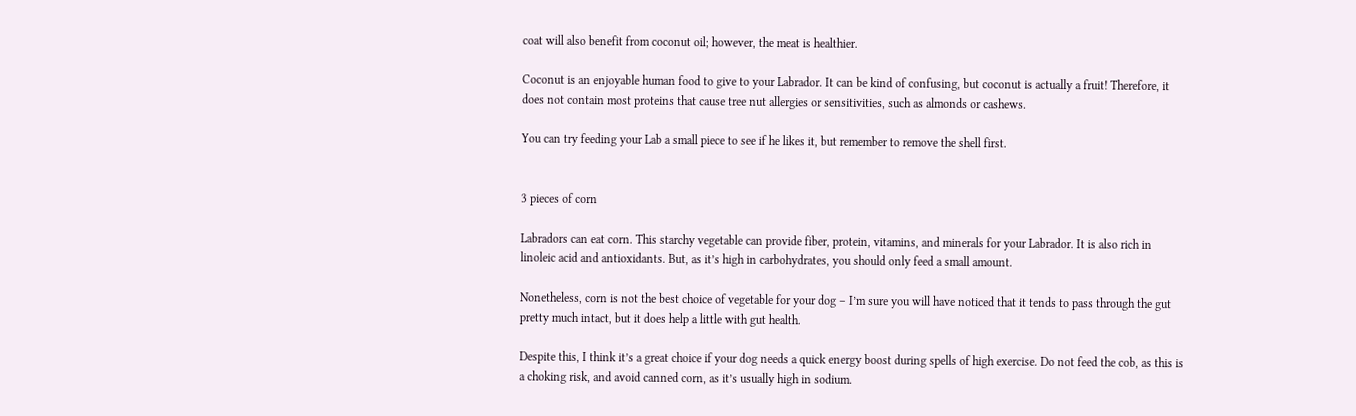coat will also benefit from coconut oil; however, the meat is healthier.

Coconut is an enjoyable human food to give to your Labrador. It can be kind of confusing, but coconut is actually a fruit! Therefore, it does not contain most proteins that cause tree nut allergies or sensitivities, such as almonds or cashews.

You can try feeding your Lab a small piece to see if he likes it, but remember to remove the shell first.


3 pieces of corn

Labradors can eat corn. This starchy vegetable can provide fiber, protein, vitamins, and minerals for your Labrador. It is also rich in linoleic acid and antioxidants. But, as it’s high in carbohydrates, you should only feed a small amount.

Nonetheless, corn is not the best choice of vegetable for your dog – I’m sure you will have noticed that it tends to pass through the gut pretty much intact, but it does help a little with gut health.

Despite this, I think it’s a great choice if your dog needs a quick energy boost during spells of high exercise. Do not feed the cob, as this is a choking risk, and avoid canned corn, as it’s usually high in sodium.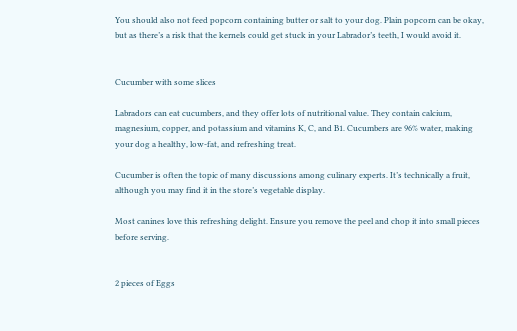You should also not feed popcorn containing butter or salt to your dog. Plain popcorn can be okay, but as there’s a risk that the kernels could get stuck in your Labrador’s teeth, I would avoid it.


Cucumber with some slices

Labradors can eat cucumbers, and they offer lots of nutritional value. They contain calcium, magnesium, copper, and potassium and vitamins K, C, and B1. Cucumbers are 96% water, making your dog a healthy, low-fat, and refreshing treat.

Cucumber is often the topic of many discussions among culinary experts. It’s technically a fruit, although you may find it in the store’s vegetable display.

Most canines love this refreshing delight. Ensure you remove the peel and chop it into small pieces before serving.


2 pieces of Eggs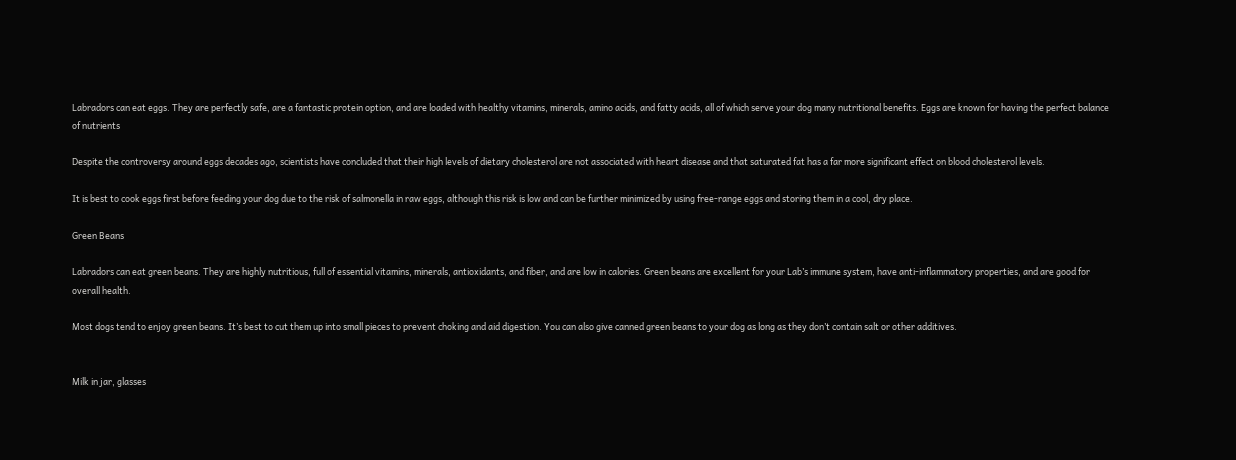Labradors can eat eggs. They are perfectly safe, are a fantastic protein option, and are loaded with healthy vitamins, minerals, amino acids, and fatty acids, all of which serve your dog many nutritional benefits. Eggs are known for having the perfect balance of nutrients

Despite the controversy around eggs decades ago, scientists have concluded that their high levels of dietary cholesterol are not associated with heart disease and that saturated fat has a far more significant effect on blood cholesterol levels.

It is best to cook eggs first before feeding your dog due to the risk of salmonella in raw eggs, although this risk is low and can be further minimized by using free-range eggs and storing them in a cool, dry place.

Green Beans

Labradors can eat green beans. They are highly nutritious, full of essential vitamins, minerals, antioxidants, and fiber, and are low in calories. Green beans are excellent for your Lab’s immune system, have anti-inflammatory properties, and are good for overall health.

Most dogs tend to enjoy green beans. It’s best to cut them up into small pieces to prevent choking and aid digestion. You can also give canned green beans to your dog as long as they don’t contain salt or other additives.


Milk in jar, glasses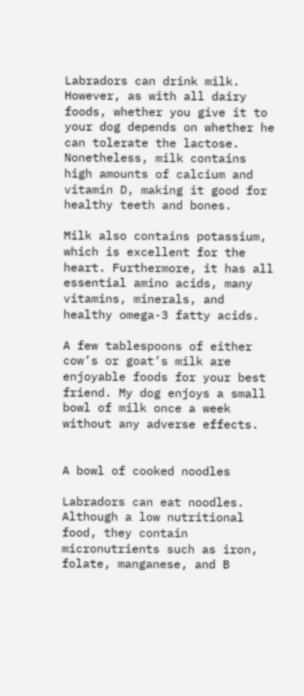Labradors can drink milk. However, as with all dairy foods, whether you give it to your dog depends on whether he can tolerate the lactose. Nonetheless, milk contains high amounts of calcium and vitamin D, making it good for healthy teeth and bones.

Milk also contains potassium, which is excellent for the heart. Furthermore, it has all essential amino acids, many vitamins, minerals, and healthy omega-3 fatty acids.

A few tablespoons of either cow’s or goat’s milk are enjoyable foods for your best friend. My dog enjoys a small bowl of milk once a week without any adverse effects.


A bowl of cooked noodles

Labradors can eat noodles. Although a low nutritional food, they contain micronutrients such as iron, folate, manganese, and B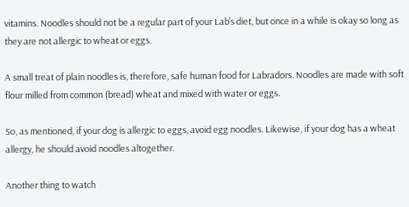vitamins. Noodles should not be a regular part of your Lab’s diet, but once in a while is okay so long as they are not allergic to wheat or eggs.

A small treat of plain noodles is, therefore, safe human food for Labradors. Noodles are made with soft flour milled from common (bread) wheat and mixed with water or eggs.

So, as mentioned, if your dog is allergic to eggs, avoid egg noodles. Likewise, if your dog has a wheat allergy, he should avoid noodles altogether.

Another thing to watch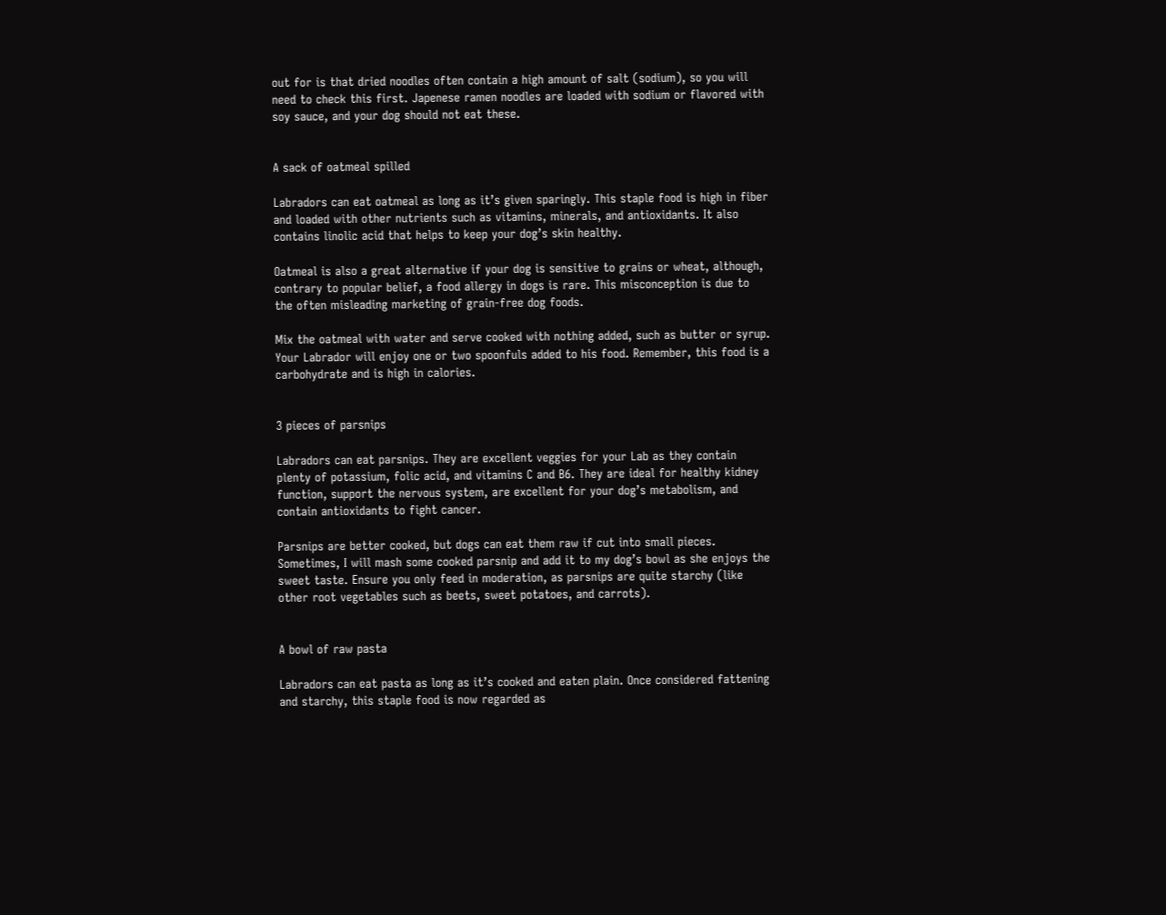out for is that dried noodles often contain a high amount of salt (sodium), so you will need to check this first. Japenese ramen noodles are loaded with sodium or flavored with soy sauce, and your dog should not eat these.


A sack of oatmeal spilled

Labradors can eat oatmeal as long as it’s given sparingly. This staple food is high in fiber and loaded with other nutrients such as vitamins, minerals, and antioxidants. It also contains linolic acid that helps to keep your dog’s skin healthy.

Oatmeal is also a great alternative if your dog is sensitive to grains or wheat, although, contrary to popular belief, a food allergy in dogs is rare. This misconception is due to the often misleading marketing of grain-free dog foods.

Mix the oatmeal with water and serve cooked with nothing added, such as butter or syrup. Your Labrador will enjoy one or two spoonfuls added to his food. Remember, this food is a carbohydrate and is high in calories.


3 pieces of parsnips

Labradors can eat parsnips. They are excellent veggies for your Lab as they contain plenty of potassium, folic acid, and vitamins C and B6. They are ideal for healthy kidney function, support the nervous system, are excellent for your dog’s metabolism, and contain antioxidants to fight cancer.

Parsnips are better cooked, but dogs can eat them raw if cut into small pieces. Sometimes, I will mash some cooked parsnip and add it to my dog’s bowl as she enjoys the sweet taste. Ensure you only feed in moderation, as parsnips are quite starchy (like other root vegetables such as beets, sweet potatoes, and carrots).


A bowl of raw pasta

Labradors can eat pasta as long as it’s cooked and eaten plain. Once considered fattening and starchy, this staple food is now regarded as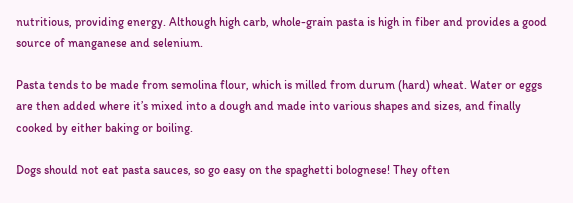nutritious, providing energy. Although high carb, whole-grain pasta is high in fiber and provides a good source of manganese and selenium.

Pasta tends to be made from semolina flour, which is milled from durum (hard) wheat. Water or eggs are then added where it’s mixed into a dough and made into various shapes and sizes, and finally cooked by either baking or boiling.

Dogs should not eat pasta sauces, so go easy on the spaghetti bolognese! They often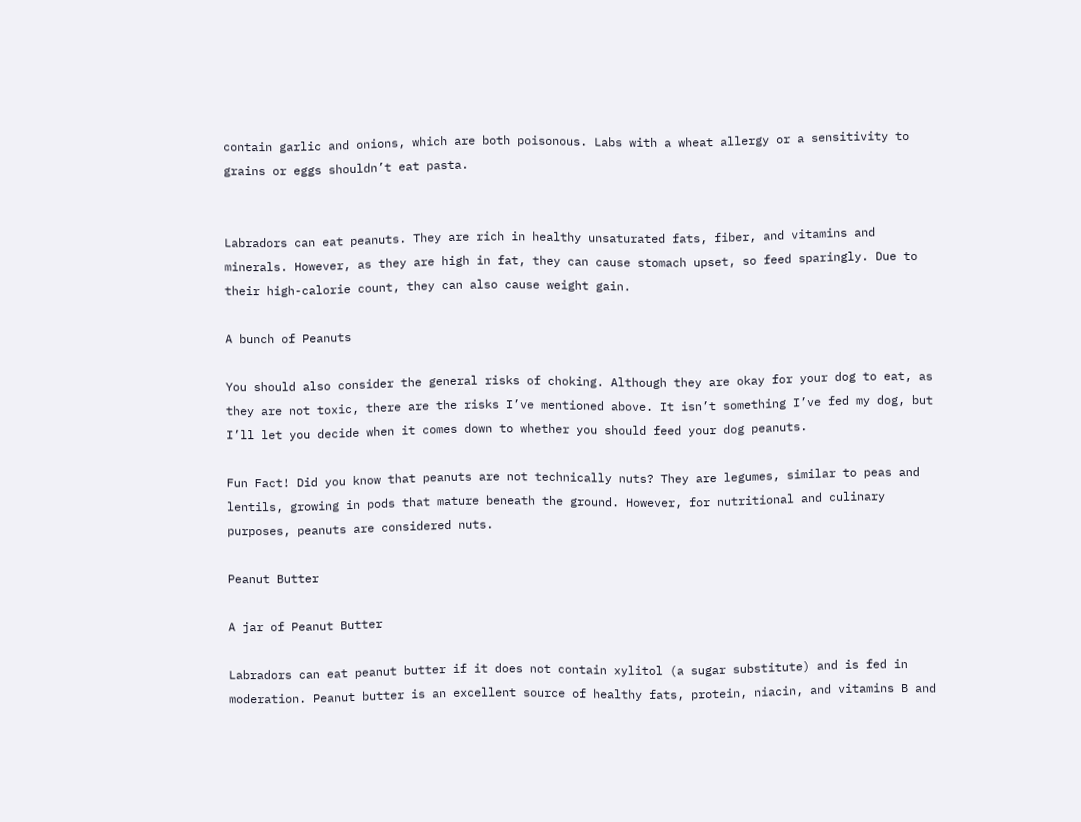contain garlic and onions, which are both poisonous. Labs with a wheat allergy or a sensitivity to grains or eggs shouldn’t eat pasta.


Labradors can eat peanuts. They are rich in healthy unsaturated fats, fiber, and vitamins and minerals. However, as they are high in fat, they can cause stomach upset, so feed sparingly. Due to their high-calorie count, they can also cause weight gain.

A bunch of Peanuts

You should also consider the general risks of choking. Although they are okay for your dog to eat, as they are not toxic, there are the risks I’ve mentioned above. It isn’t something I’ve fed my dog, but I’ll let you decide when it comes down to whether you should feed your dog peanuts.

Fun Fact! Did you know that peanuts are not technically nuts? They are legumes, similar to peas and lentils, growing in pods that mature beneath the ground. However, for nutritional and culinary purposes, peanuts are considered nuts.

Peanut Butter

A jar of Peanut Butter

Labradors can eat peanut butter if it does not contain xylitol (a sugar substitute) and is fed in moderation. Peanut butter is an excellent source of healthy fats, protein, niacin, and vitamins B and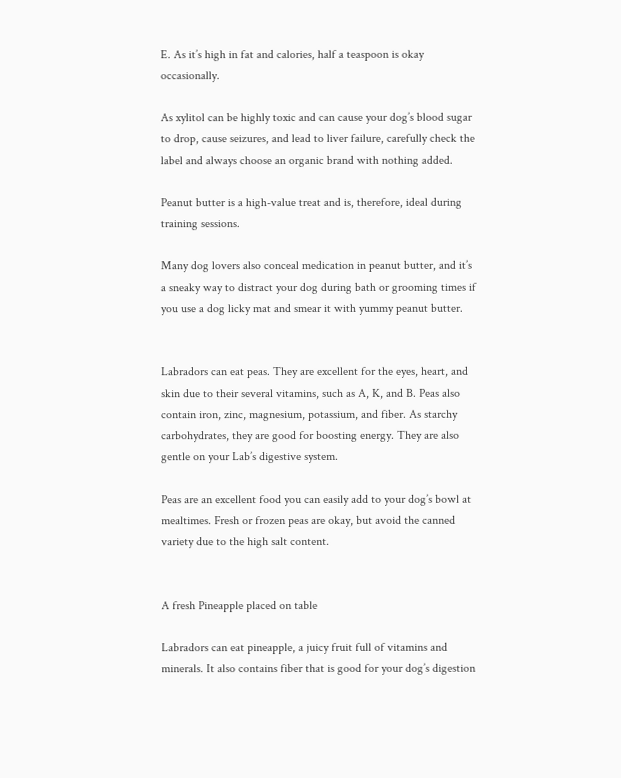E. As it’s high in fat and calories, half a teaspoon is okay occasionally.

As xylitol can be highly toxic and can cause your dog’s blood sugar to drop, cause seizures, and lead to liver failure, carefully check the label and always choose an organic brand with nothing added.

Peanut butter is a high-value treat and is, therefore, ideal during training sessions.

Many dog lovers also conceal medication in peanut butter, and it’s a sneaky way to distract your dog during bath or grooming times if you use a dog licky mat and smear it with yummy peanut butter.


Labradors can eat peas. They are excellent for the eyes, heart, and skin due to their several vitamins, such as A, K, and B. Peas also contain iron, zinc, magnesium, potassium, and fiber. As starchy carbohydrates, they are good for boosting energy. They are also gentle on your Lab’s digestive system.

Peas are an excellent food you can easily add to your dog’s bowl at mealtimes. Fresh or frozen peas are okay, but avoid the canned variety due to the high salt content.


A fresh Pineapple placed on table

Labradors can eat pineapple, a juicy fruit full of vitamins and minerals. It also contains fiber that is good for your dog’s digestion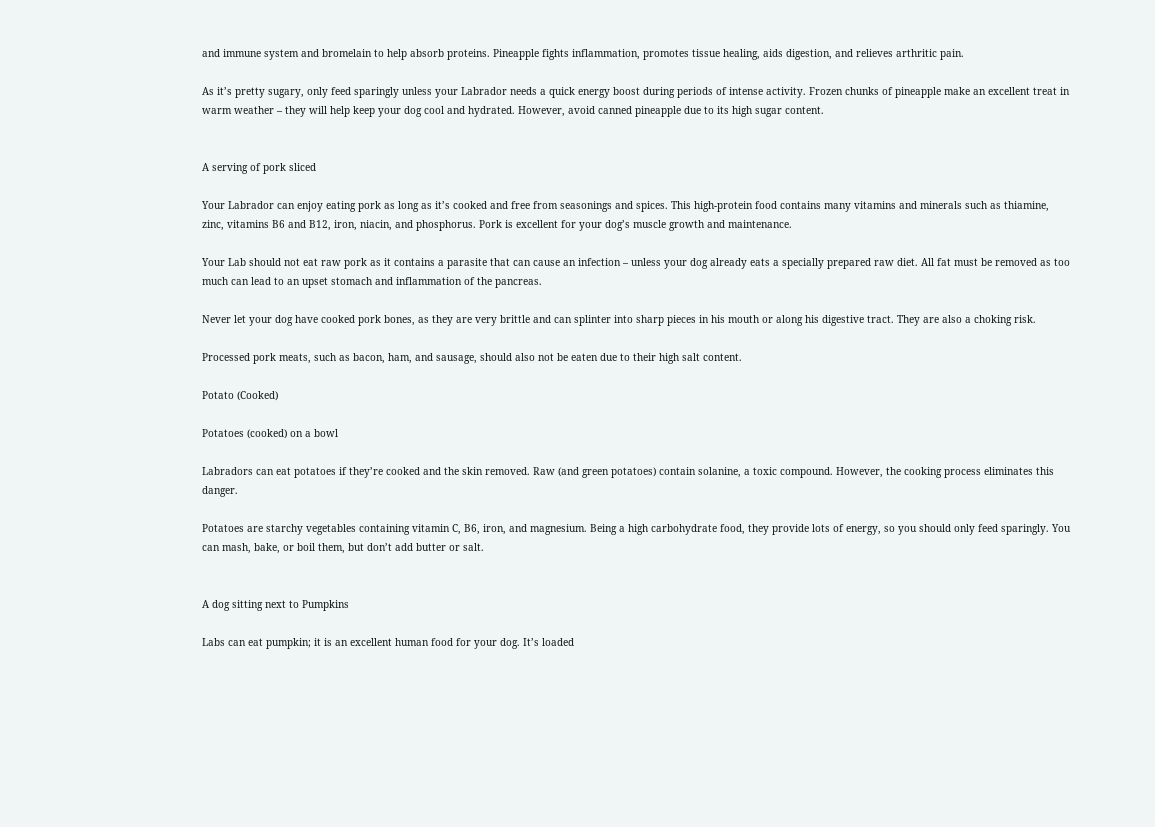and immune system and bromelain to help absorb proteins. Pineapple fights inflammation, promotes tissue healing, aids digestion, and relieves arthritic pain.

As it’s pretty sugary, only feed sparingly unless your Labrador needs a quick energy boost during periods of intense activity. Frozen chunks of pineapple make an excellent treat in warm weather – they will help keep your dog cool and hydrated. However, avoid canned pineapple due to its high sugar content.


A serving of pork sliced

Your Labrador can enjoy eating pork as long as it’s cooked and free from seasonings and spices. This high-protein food contains many vitamins and minerals such as thiamine, zinc, vitamins B6 and B12, iron, niacin, and phosphorus. Pork is excellent for your dog’s muscle growth and maintenance.

Your Lab should not eat raw pork as it contains a parasite that can cause an infection – unless your dog already eats a specially prepared raw diet. All fat must be removed as too much can lead to an upset stomach and inflammation of the pancreas.

Never let your dog have cooked pork bones, as they are very brittle and can splinter into sharp pieces in his mouth or along his digestive tract. They are also a choking risk.

Processed pork meats, such as bacon, ham, and sausage, should also not be eaten due to their high salt content.

Potato (Cooked)

Potatoes (cooked) on a bowl

Labradors can eat potatoes if they’re cooked and the skin removed. Raw (and green potatoes) contain solanine, a toxic compound. However, the cooking process eliminates this danger.

Potatoes are starchy vegetables containing vitamin C, B6, iron, and magnesium. Being a high carbohydrate food, they provide lots of energy, so you should only feed sparingly. You can mash, bake, or boil them, but don’t add butter or salt.


A dog sitting next to Pumpkins

Labs can eat pumpkin; it is an excellent human food for your dog. It’s loaded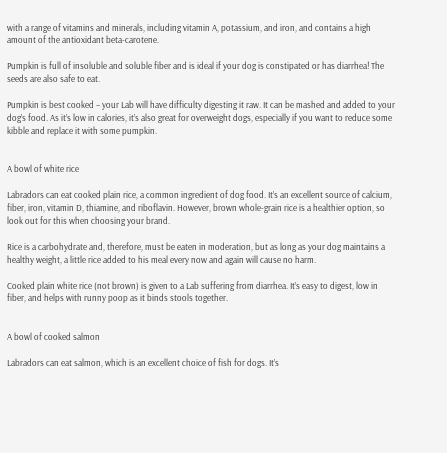with a range of vitamins and minerals, including vitamin A, potassium, and iron, and contains a high amount of the antioxidant beta-carotene.

Pumpkin is full of insoluble and soluble fiber and is ideal if your dog is constipated or has diarrhea! The seeds are also safe to eat.

Pumpkin is best cooked – your Lab will have difficulty digesting it raw. It can be mashed and added to your dog’s food. As it’s low in calories, it’s also great for overweight dogs, especially if you want to reduce some kibble and replace it with some pumpkin.


A bowl of white rice

Labradors can eat cooked plain rice, a common ingredient of dog food. It’s an excellent source of calcium, fiber, iron, vitamin D, thiamine, and riboflavin. However, brown whole-grain rice is a healthier option, so look out for this when choosing your brand.

Rice is a carbohydrate and, therefore, must be eaten in moderation, but as long as your dog maintains a healthy weight, a little rice added to his meal every now and again will cause no harm.

Cooked plain white rice (not brown) is given to a Lab suffering from diarrhea. It’s easy to digest, low in fiber, and helps with runny poop as it binds stools together.


A bowl of cooked salmon

Labradors can eat salmon, which is an excellent choice of fish for dogs. It’s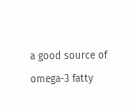a good source of omega-3 fatty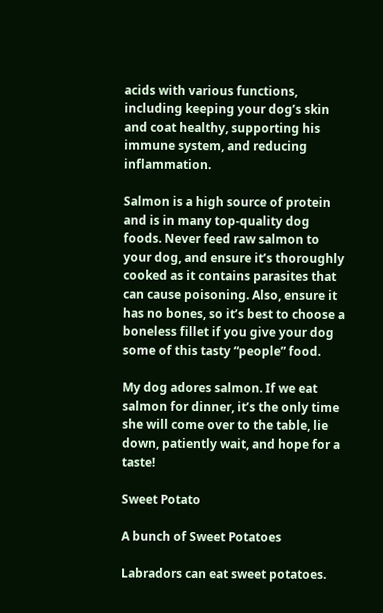acids with various functions, including keeping your dog’s skin and coat healthy, supporting his immune system, and reducing inflammation.

Salmon is a high source of protein and is in many top-quality dog foods. Never feed raw salmon to your dog, and ensure it’s thoroughly cooked as it contains parasites that can cause poisoning. Also, ensure it has no bones, so it’s best to choose a boneless fillet if you give your dog some of this tasty “people” food.

My dog adores salmon. If we eat salmon for dinner, it’s the only time she will come over to the table, lie down, patiently wait, and hope for a taste!

Sweet Potato

A bunch of Sweet Potatoes

Labradors can eat sweet potatoes.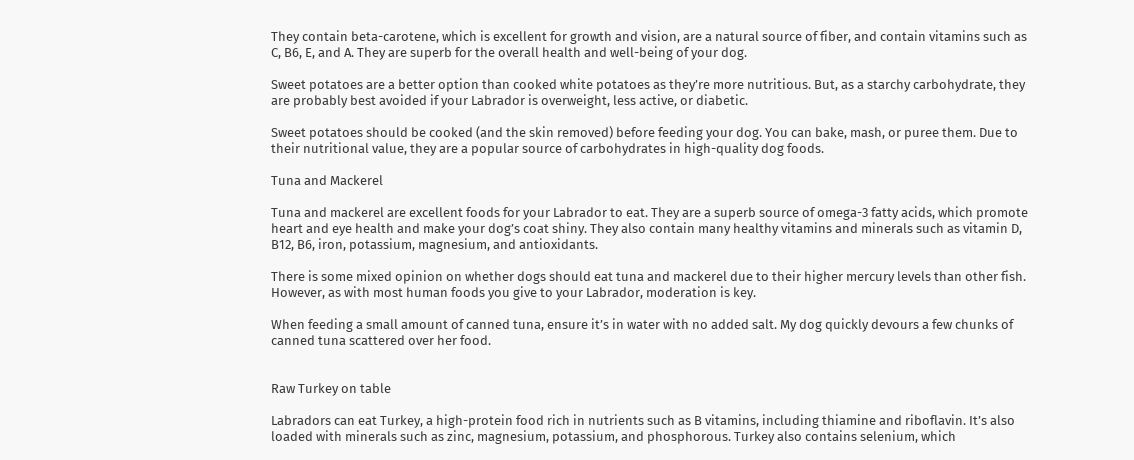They contain beta-carotene, which is excellent for growth and vision, are a natural source of fiber, and contain vitamins such as C, B6, E, and A. They are superb for the overall health and well-being of your dog.

Sweet potatoes are a better option than cooked white potatoes as they’re more nutritious. But, as a starchy carbohydrate, they are probably best avoided if your Labrador is overweight, less active, or diabetic.

Sweet potatoes should be cooked (and the skin removed) before feeding your dog. You can bake, mash, or puree them. Due to their nutritional value, they are a popular source of carbohydrates in high-quality dog foods.

Tuna and Mackerel

Tuna and mackerel are excellent foods for your Labrador to eat. They are a superb source of omega-3 fatty acids, which promote heart and eye health and make your dog’s coat shiny. They also contain many healthy vitamins and minerals such as vitamin D, B12, B6, iron, potassium, magnesium, and antioxidants.

There is some mixed opinion on whether dogs should eat tuna and mackerel due to their higher mercury levels than other fish. However, as with most human foods you give to your Labrador, moderation is key.

When feeding a small amount of canned tuna, ensure it’s in water with no added salt. My dog quickly devours a few chunks of canned tuna scattered over her food.


Raw Turkey on table

Labradors can eat Turkey, a high-protein food rich in nutrients such as B vitamins, including thiamine and riboflavin. It’s also loaded with minerals such as zinc, magnesium, potassium, and phosphorous. Turkey also contains selenium, which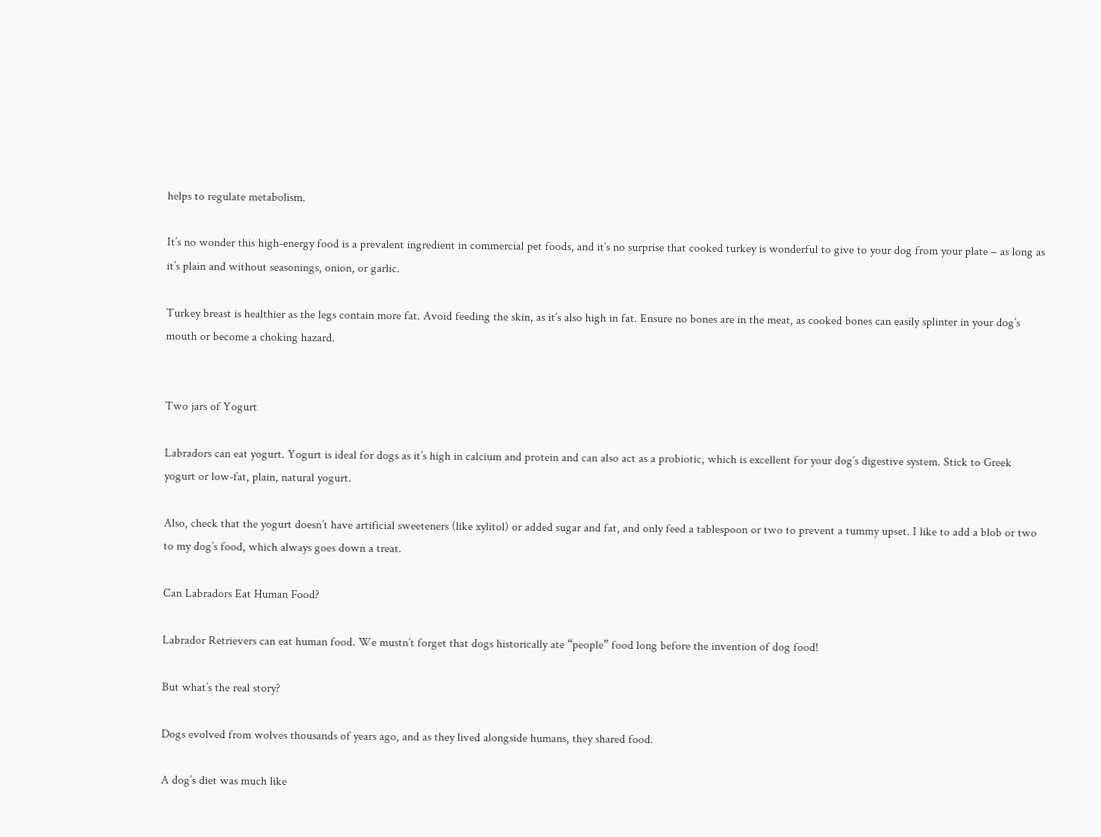helps to regulate metabolism.

It’s no wonder this high-energy food is a prevalent ingredient in commercial pet foods, and it’s no surprise that cooked turkey is wonderful to give to your dog from your plate – as long as it’s plain and without seasonings, onion, or garlic.

Turkey breast is healthier as the legs contain more fat. Avoid feeding the skin, as it’s also high in fat. Ensure no bones are in the meat, as cooked bones can easily splinter in your dog’s mouth or become a choking hazard.


Two jars of Yogurt

Labradors can eat yogurt. Yogurt is ideal for dogs as it’s high in calcium and protein and can also act as a probiotic, which is excellent for your dog’s digestive system. Stick to Greek yogurt or low-fat, plain, natural yogurt.

Also, check that the yogurt doesn’t have artificial sweeteners (like xylitol) or added sugar and fat, and only feed a tablespoon or two to prevent a tummy upset. I like to add a blob or two to my dog’s food, which always goes down a treat.

Can Labradors Eat Human Food?

Labrador Retrievers can eat human food. We mustn’t forget that dogs historically ate “people” food long before the invention of dog food!

But what’s the real story?

Dogs evolved from wolves thousands of years ago, and as they lived alongside humans, they shared food.

A dog’s diet was much like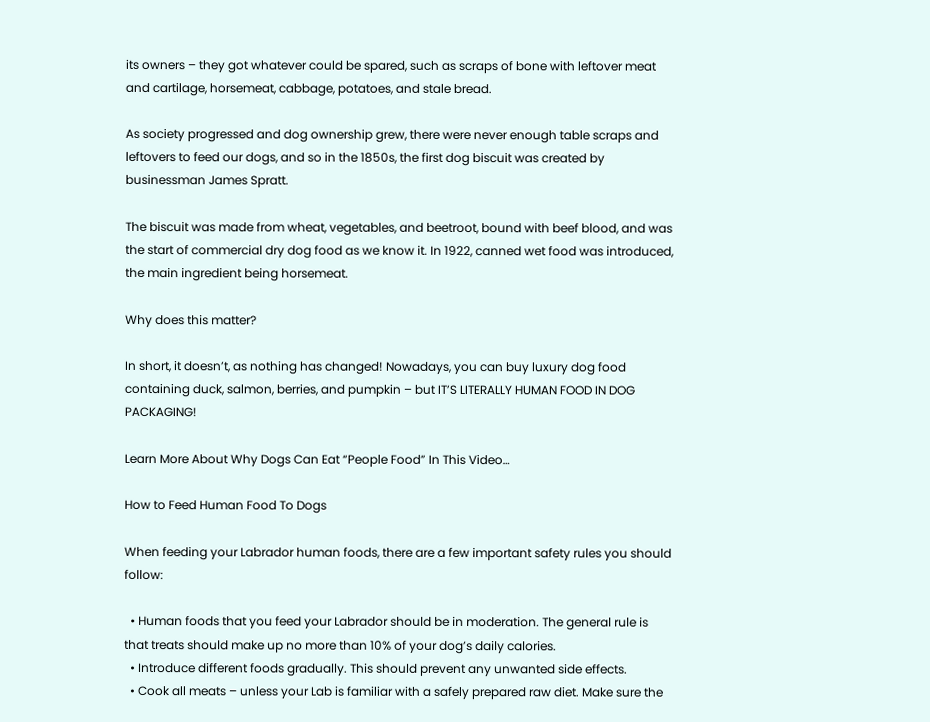its owners – they got whatever could be spared, such as scraps of bone with leftover meat and cartilage, horsemeat, cabbage, potatoes, and stale bread.

As society progressed and dog ownership grew, there were never enough table scraps and leftovers to feed our dogs, and so in the 1850s, the first dog biscuit was created by businessman James Spratt.

The biscuit was made from wheat, vegetables, and beetroot, bound with beef blood, and was the start of commercial dry dog food as we know it. In 1922, canned wet food was introduced, the main ingredient being horsemeat.

Why does this matter?

In short, it doesn’t, as nothing has changed! Nowadays, you can buy luxury dog food containing duck, salmon, berries, and pumpkin – but IT’S LITERALLY HUMAN FOOD IN DOG PACKAGING!

Learn More About Why Dogs Can Eat “People Food” In This Video…

How to Feed Human Food To Dogs

When feeding your Labrador human foods, there are a few important safety rules you should follow:

  • Human foods that you feed your Labrador should be in moderation. The general rule is that treats should make up no more than 10% of your dog’s daily calories.
  • Introduce different foods gradually. This should prevent any unwanted side effects.
  • Cook all meats – unless your Lab is familiar with a safely prepared raw diet. Make sure the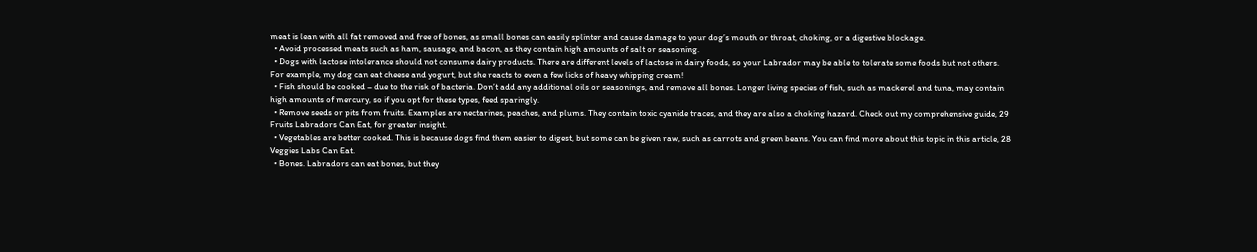meat is lean with all fat removed and free of bones, as small bones can easily splinter and cause damage to your dog’s mouth or throat, choking, or a digestive blockage.
  • Avoid processed meats such as ham, sausage, and bacon, as they contain high amounts of salt or seasoning.
  • Dogs with lactose intolerance should not consume dairy products. There are different levels of lactose in dairy foods, so your Labrador may be able to tolerate some foods but not others. For example, my dog can eat cheese and yogurt, but she reacts to even a few licks of heavy whipping cream!
  • Fish should be cooked – due to the risk of bacteria. Don’t add any additional oils or seasonings, and remove all bones. Longer living species of fish, such as mackerel and tuna, may contain high amounts of mercury, so if you opt for these types, feed sparingly.
  • Remove seeds or pits from fruits. Examples are nectarines, peaches, and plums. They contain toxic cyanide traces, and they are also a choking hazard. Check out my comprehensive guide, 29 Fruits Labradors Can Eat, for greater insight.
  • Vegetables are better cooked. This is because dogs find them easier to digest, but some can be given raw, such as carrots and green beans. You can find more about this topic in this article, 28 Veggies Labs Can Eat.
  • Bones. Labradors can eat bones, but they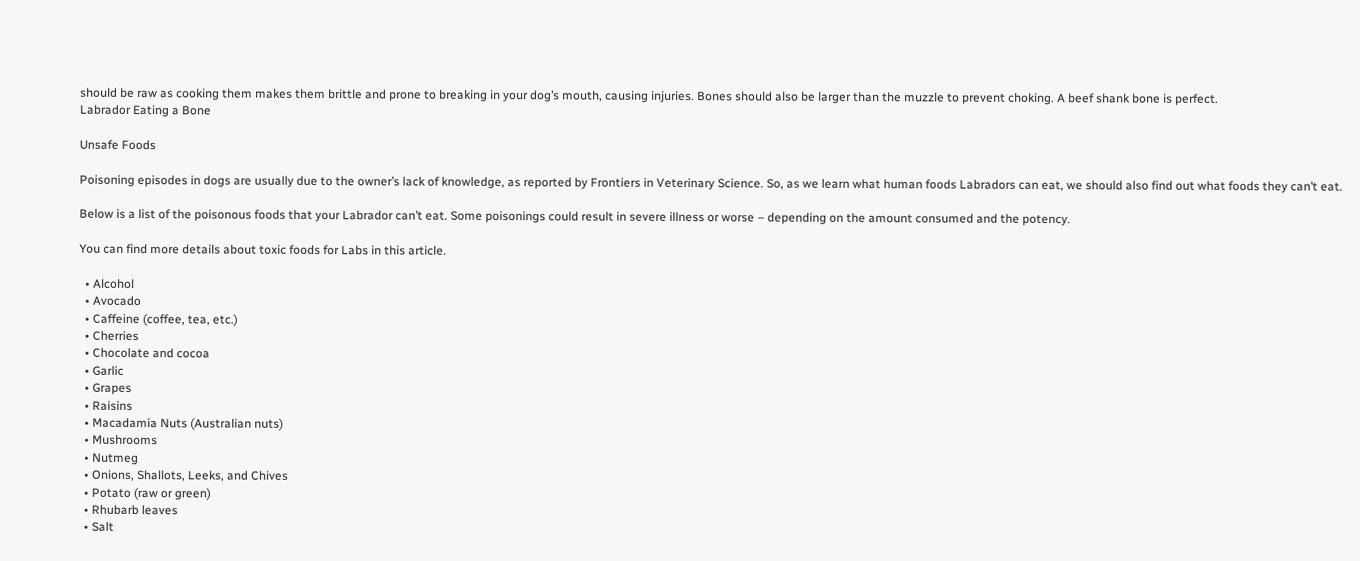should be raw as cooking them makes them brittle and prone to breaking in your dog’s mouth, causing injuries. Bones should also be larger than the muzzle to prevent choking. A beef shank bone is perfect.
Labrador Eating a Bone

Unsafe Foods

Poisoning episodes in dogs are usually due to the owner’s lack of knowledge, as reported by Frontiers in Veterinary Science. So, as we learn what human foods Labradors can eat, we should also find out what foods they can’t eat.

Below is a list of the poisonous foods that your Labrador can’t eat. Some poisonings could result in severe illness or worse – depending on the amount consumed and the potency.

You can find more details about toxic foods for Labs in this article.

  • Alcohol
  • Avocado
  • Caffeine (coffee, tea, etc.)
  • Cherries
  • Chocolate and cocoa
  • Garlic
  • Grapes
  • Raisins
  • Macadamia Nuts (Australian nuts)
  • Mushrooms
  • Nutmeg
  • Onions, Shallots, Leeks, and Chives
  • Potato (raw or green)
  • Rhubarb leaves
  • Salt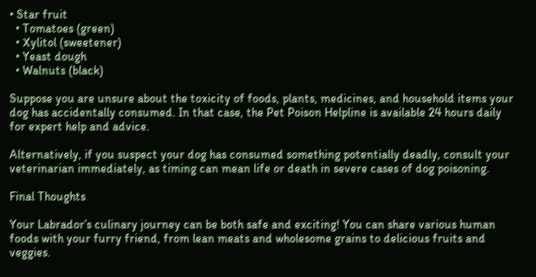• Star fruit
  • Tomatoes (green)
  • Xylitol (sweetener)
  • Yeast dough
  • Walnuts (black)

Suppose you are unsure about the toxicity of foods, plants, medicines, and household items your dog has accidentally consumed. In that case, the Pet Poison Helpline is available 24 hours daily for expert help and advice.

Alternatively, if you suspect your dog has consumed something potentially deadly, consult your veterinarian immediately, as timing can mean life or death in severe cases of dog poisoning.

Final Thoughts

Your Labrador’s culinary journey can be both safe and exciting! You can share various human foods with your furry friend, from lean meats and wholesome grains to delicious fruits and veggies.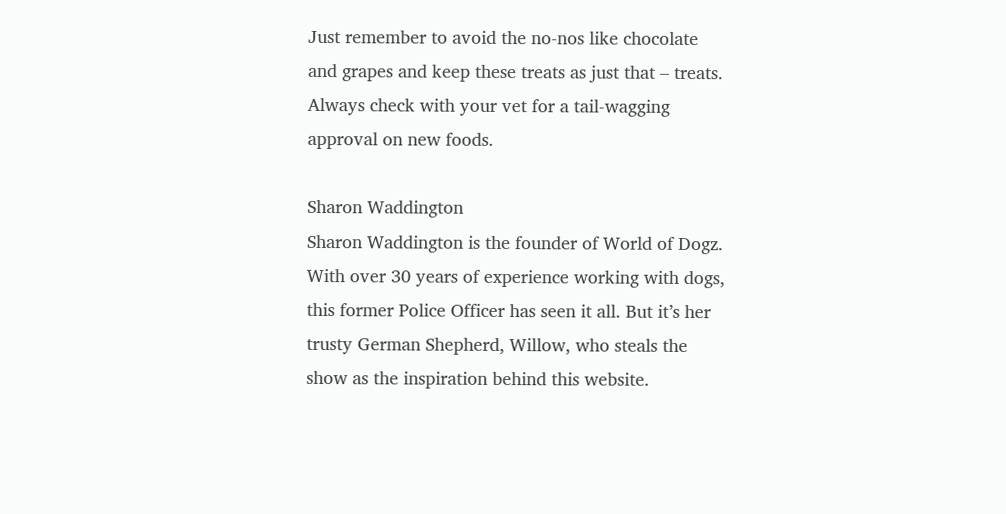Just remember to avoid the no-nos like chocolate and grapes and keep these treats as just that – treats. Always check with your vet for a tail-wagging approval on new foods.

Sharon Waddington
Sharon Waddington is the founder of World of Dogz. With over 30 years of experience working with dogs, this former Police Officer has seen it all. But it’s her trusty German Shepherd, Willow, who steals the show as the inspiration behind this website.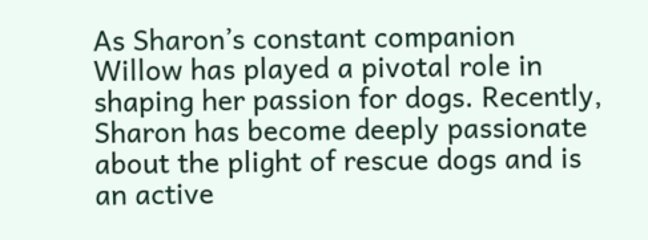As Sharon’s constant companion Willow has played a pivotal role in shaping her passion for dogs. Recently, Sharon has become deeply passionate about the plight of rescue dogs and is an active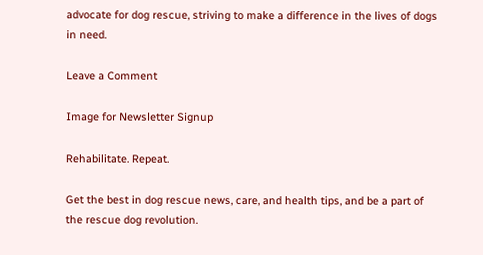advocate for dog rescue, striving to make a difference in the lives of dogs in need.

Leave a Comment

Image for Newsletter Signup

Rehabilitate. Repeat.

Get the best in dog rescue news, care, and health tips, and be a part of the rescue dog revolution.